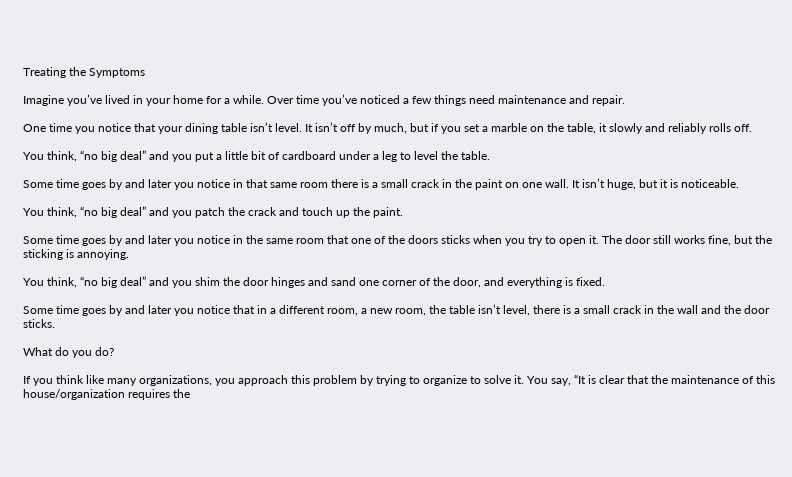Treating the Symptoms

Imagine you’ve lived in your home for a while. Over time you’ve noticed a few things need maintenance and repair.

One time you notice that your dining table isn’t level. It isn’t off by much, but if you set a marble on the table, it slowly and reliably rolls off.

You think, “no big deal” and you put a little bit of cardboard under a leg to level the table.

Some time goes by and later you notice in that same room there is a small crack in the paint on one wall. It isn’t huge, but it is noticeable.

You think, “no big deal” and you patch the crack and touch up the paint.

Some time goes by and later you notice in the same room that one of the doors sticks when you try to open it. The door still works fine, but the sticking is annoying.

You think, “no big deal” and you shim the door hinges and sand one corner of the door, and everything is fixed.

Some time goes by and later you notice that in a different room, a new room, the table isn’t level, there is a small crack in the wall and the door sticks.

What do you do?

If you think like many organizations, you approach this problem by trying to organize to solve it. You say, “It is clear that the maintenance of this house/organization requires the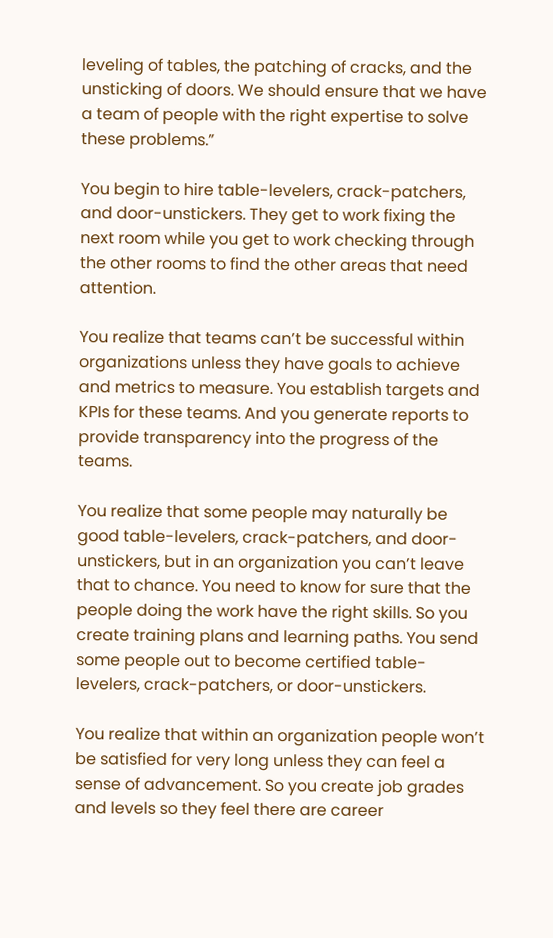leveling of tables, the patching of cracks, and the unsticking of doors. We should ensure that we have a team of people with the right expertise to solve these problems.”

You begin to hire table-levelers, crack-patchers, and door-unstickers. They get to work fixing the next room while you get to work checking through the other rooms to find the other areas that need attention.

You realize that teams can’t be successful within organizations unless they have goals to achieve and metrics to measure. You establish targets and KPIs for these teams. And you generate reports to provide transparency into the progress of the teams.

You realize that some people may naturally be good table-levelers, crack-patchers, and door-unstickers, but in an organization you can’t leave that to chance. You need to know for sure that the people doing the work have the right skills. So you create training plans and learning paths. You send some people out to become certified table-levelers, crack-patchers, or door-unstickers.

You realize that within an organization people won’t be satisfied for very long unless they can feel a sense of advancement. So you create job grades and levels so they feel there are career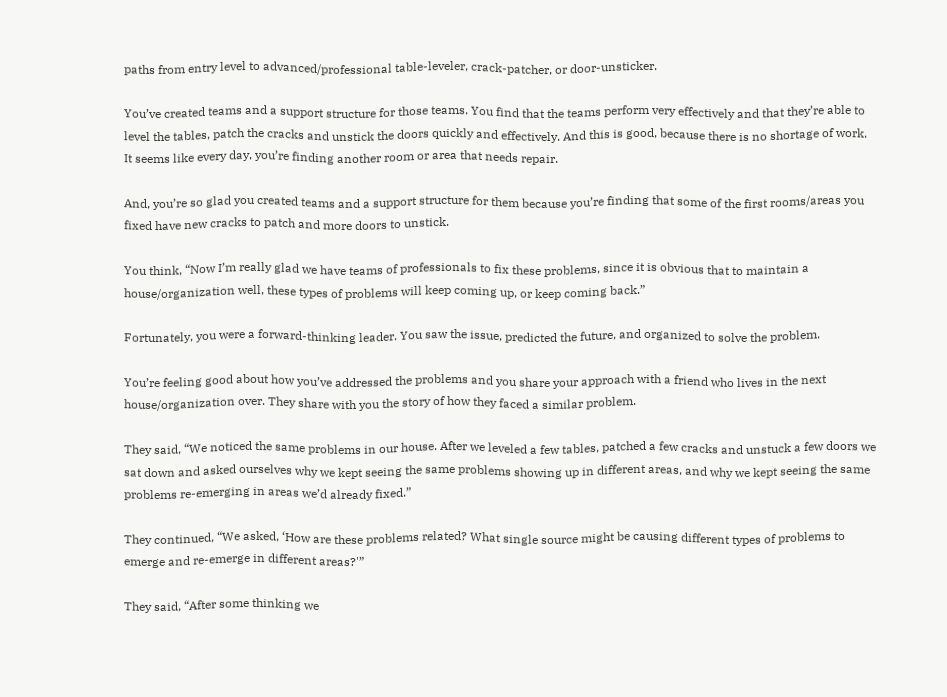paths from entry level to advanced/professional table-leveler, crack-patcher, or door-unsticker.

You’ve created teams and a support structure for those teams. You find that the teams perform very effectively and that they’re able to level the tables, patch the cracks and unstick the doors quickly and effectively. And this is good, because there is no shortage of work. It seems like every day, you’re finding another room or area that needs repair.

And, you’re so glad you created teams and a support structure for them because you’re finding that some of the first rooms/areas you fixed have new cracks to patch and more doors to unstick.

You think, “Now I’m really glad we have teams of professionals to fix these problems, since it is obvious that to maintain a house/organization well, these types of problems will keep coming up, or keep coming back.”

Fortunately, you were a forward-thinking leader. You saw the issue, predicted the future, and organized to solve the problem.

You’re feeling good about how you’ve addressed the problems and you share your approach with a friend who lives in the next house/organization over. They share with you the story of how they faced a similar problem.

They said, “We noticed the same problems in our house. After we leveled a few tables, patched a few cracks and unstuck a few doors we sat down and asked ourselves why we kept seeing the same problems showing up in different areas, and why we kept seeing the same problems re-emerging in areas we’d already fixed.”

They continued, “We asked, ‘How are these problems related? What single source might be causing different types of problems to emerge and re-emerge in different areas?'”

They said, “After some thinking we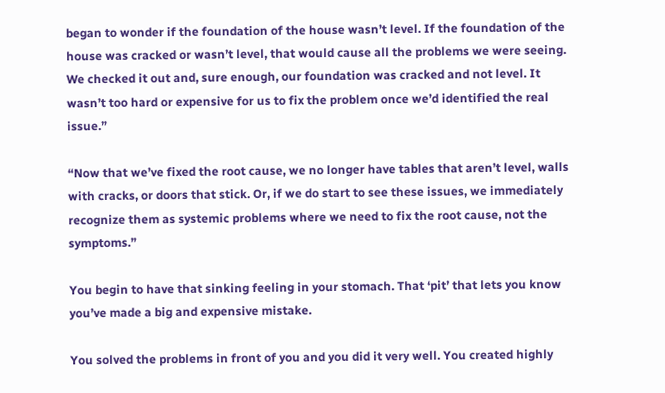began to wonder if the foundation of the house wasn’t level. If the foundation of the house was cracked or wasn’t level, that would cause all the problems we were seeing. We checked it out and, sure enough, our foundation was cracked and not level. It wasn’t too hard or expensive for us to fix the problem once we’d identified the real issue.”

“Now that we’ve fixed the root cause, we no longer have tables that aren’t level, walls with cracks, or doors that stick. Or, if we do start to see these issues, we immediately recognize them as systemic problems where we need to fix the root cause, not the symptoms.”

You begin to have that sinking feeling in your stomach. That ‘pit’ that lets you know you’ve made a big and expensive mistake.

You solved the problems in front of you and you did it very well. You created highly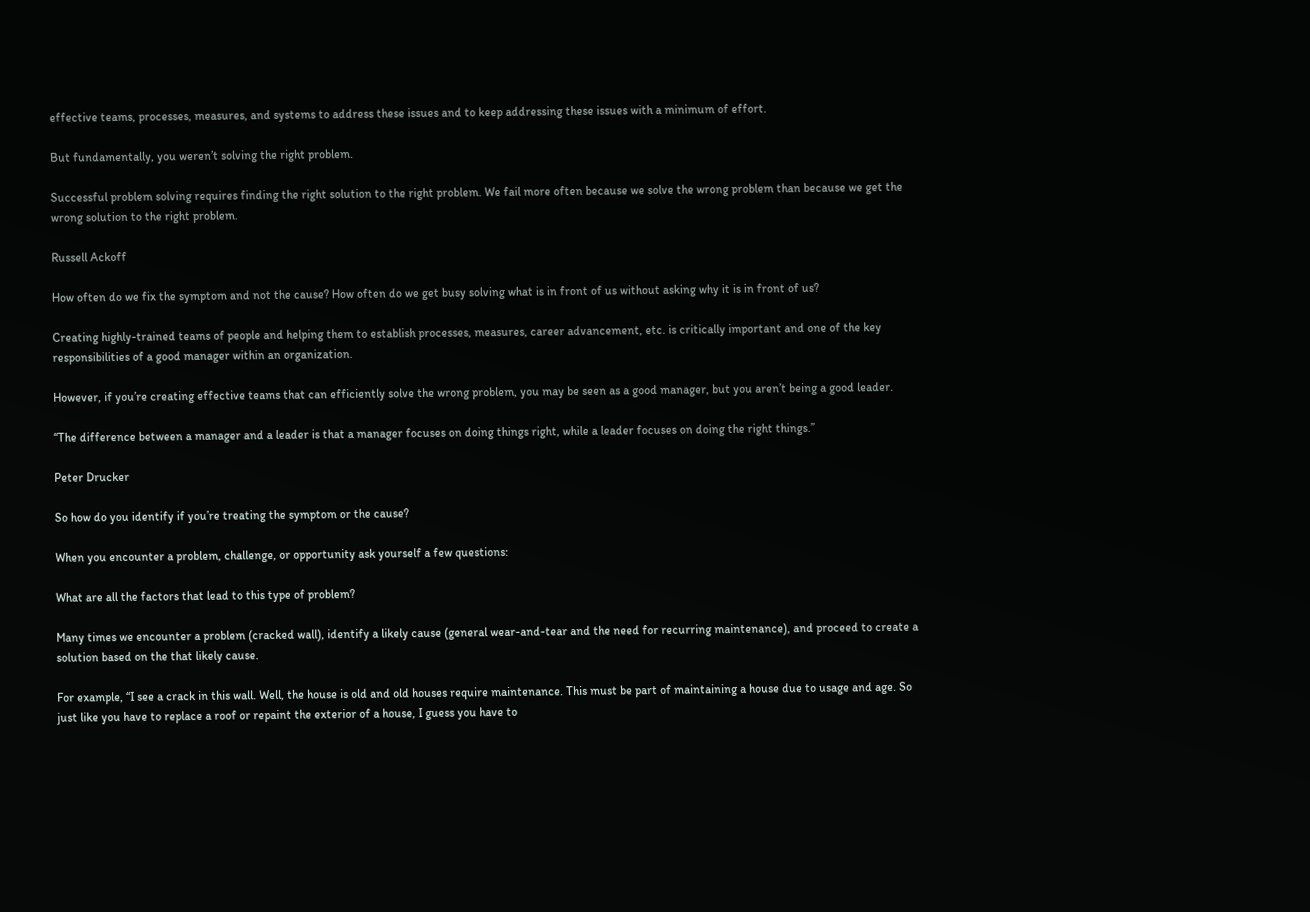effective teams, processes, measures, and systems to address these issues and to keep addressing these issues with a minimum of effort.

But fundamentally, you weren’t solving the right problem.

Successful problem solving requires finding the right solution to the right problem. We fail more often because we solve the wrong problem than because we get the wrong solution to the right problem.

Russell Ackoff

How often do we fix the symptom and not the cause? How often do we get busy solving what is in front of us without asking why it is in front of us?

Creating highly-trained teams of people and helping them to establish processes, measures, career advancement, etc. is critically important and one of the key responsibilities of a good manager within an organization.

However, if you’re creating effective teams that can efficiently solve the wrong problem, you may be seen as a good manager, but you aren’t being a good leader.

“The difference between a manager and a leader is that a manager focuses on doing things right, while a leader focuses on doing the right things.”

Peter Drucker

So how do you identify if you’re treating the symptom or the cause?

When you encounter a problem, challenge, or opportunity ask yourself a few questions:

What are all the factors that lead to this type of problem?

Many times we encounter a problem (cracked wall), identify a likely cause (general wear-and-tear and the need for recurring maintenance), and proceed to create a solution based on the that likely cause.

For example, “I see a crack in this wall. Well, the house is old and old houses require maintenance. This must be part of maintaining a house due to usage and age. So just like you have to replace a roof or repaint the exterior of a house, I guess you have to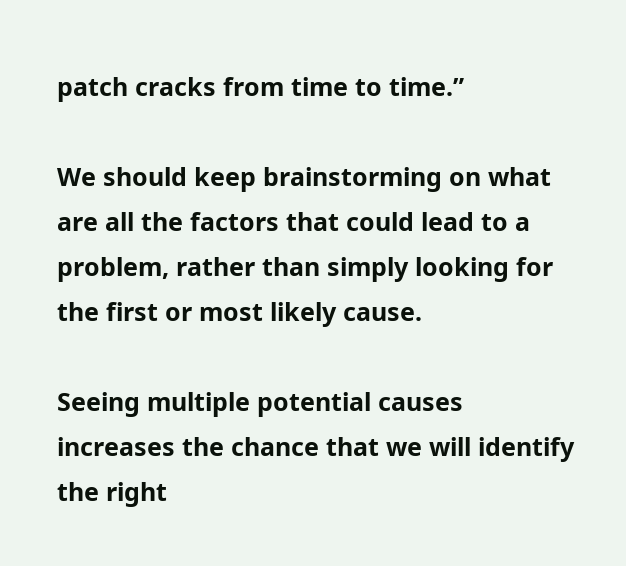patch cracks from time to time.”

We should keep brainstorming on what are all the factors that could lead to a problem, rather than simply looking for the first or most likely cause.

Seeing multiple potential causes increases the chance that we will identify the right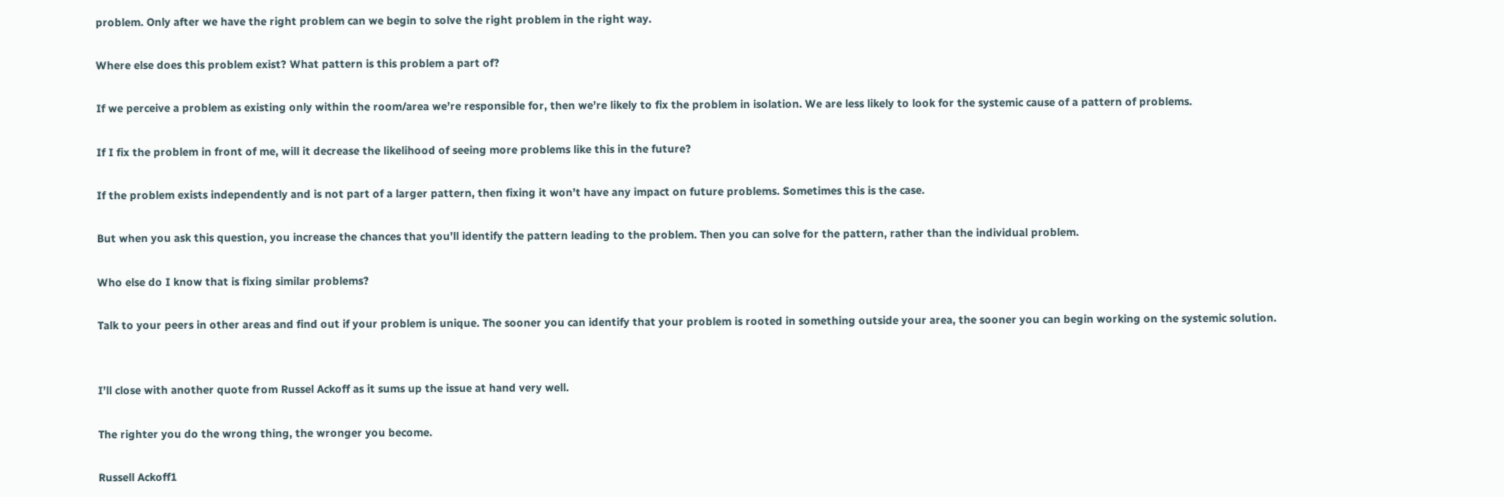problem. Only after we have the right problem can we begin to solve the right problem in the right way.

Where else does this problem exist? What pattern is this problem a part of?

If we perceive a problem as existing only within the room/area we’re responsible for, then we’re likely to fix the problem in isolation. We are less likely to look for the systemic cause of a pattern of problems.

If I fix the problem in front of me, will it decrease the likelihood of seeing more problems like this in the future?

If the problem exists independently and is not part of a larger pattern, then fixing it won’t have any impact on future problems. Sometimes this is the case.

But when you ask this question, you increase the chances that you’ll identify the pattern leading to the problem. Then you can solve for the pattern, rather than the individual problem.

Who else do I know that is fixing similar problems?

Talk to your peers in other areas and find out if your problem is unique. The sooner you can identify that your problem is rooted in something outside your area, the sooner you can begin working on the systemic solution.


I’ll close with another quote from Russel Ackoff as it sums up the issue at hand very well.

The righter you do the wrong thing, the wronger you become.

Russell Ackoff1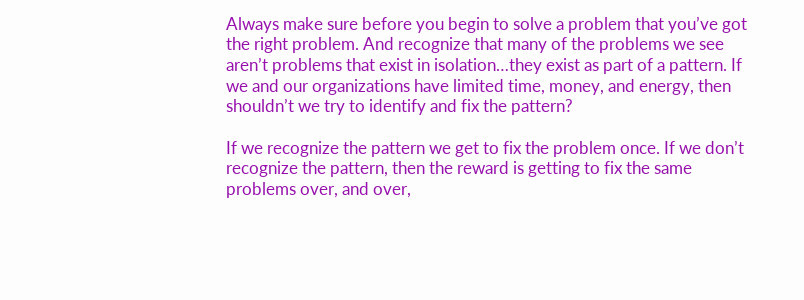Always make sure before you begin to solve a problem that you’ve got the right problem. And recognize that many of the problems we see aren’t problems that exist in isolation…they exist as part of a pattern. If we and our organizations have limited time, money, and energy, then shouldn’t we try to identify and fix the pattern?

If we recognize the pattern we get to fix the problem once. If we don’t recognize the pattern, then the reward is getting to fix the same problems over, and over,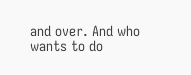and over. And who wants to do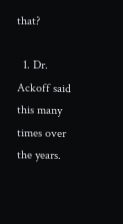that?

  1. Dr. Ackoff said this many times over the years.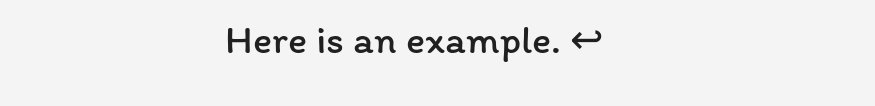Here is an example. ↩